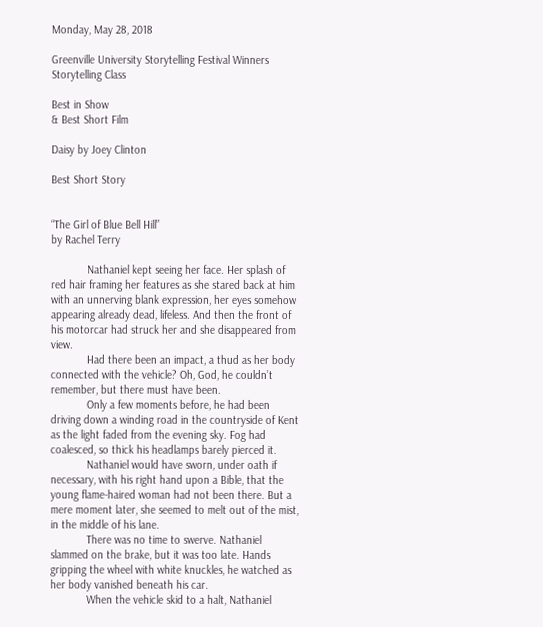Monday, May 28, 2018

Greenville University Storytelling Festival Winners
Storytelling Class

Best in Show
& Best Short Film

Daisy by Joey Clinton

Best Short Story


“The Girl of Blue Bell Hill”
by Rachel Terry

            Nathaniel kept seeing her face. Her splash of red hair framing her features as she stared back at him with an unnerving blank expression, her eyes somehow appearing already dead, lifeless. And then the front of his motorcar had struck her and she disappeared from view.
            Had there been an impact, a thud as her body connected with the vehicle? Oh, God, he couldn’t remember, but there must have been.
            Only a few moments before, he had been driving down a winding road in the countryside of Kent as the light faded from the evening sky. Fog had coalesced, so thick his headlamps barely pierced it.
            Nathaniel would have sworn, under oath if necessary, with his right hand upon a Bible, that the young flame-haired woman had not been there. But a mere moment later, she seemed to melt out of the mist, in the middle of his lane.
            There was no time to swerve. Nathaniel slammed on the brake, but it was too late. Hands gripping the wheel with white knuckles, he watched as her body vanished beneath his car.
            When the vehicle skid to a halt, Nathaniel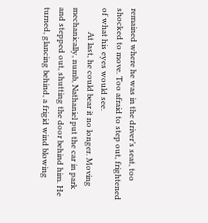remained where he was in the driver’s seat, too shocked to move. Too afraid to step out, frightened of what his eyes would see.
            At last, he could bear it no longer. Moving mechanically, numb, Nathaniel put the car in park and stepped out, shutting the door behind him. He turned, glancing behind, a frigid wind blowing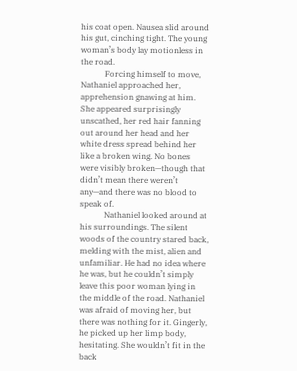his coat open. Nausea slid around his gut, cinching tight. The young woman’s body lay motionless in the road.
            Forcing himself to move, Nathaniel approached her, apprehension gnawing at him. She appeared surprisingly unscathed, her red hair fanning out around her head and her white dress spread behind her like a broken wing. No bones were visibly broken—though that didn’t mean there weren’t any—and there was no blood to speak of.
            Nathaniel looked around at his surroundings. The silent woods of the country stared back, melding with the mist, alien and unfamiliar. He had no idea where he was, but he couldn’t simply leave this poor woman lying in the middle of the road. Nathaniel was afraid of moving her, but there was nothing for it. Gingerly, he picked up her limp body, hesitating. She wouldn’t fit in the back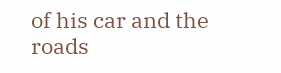of his car and the roads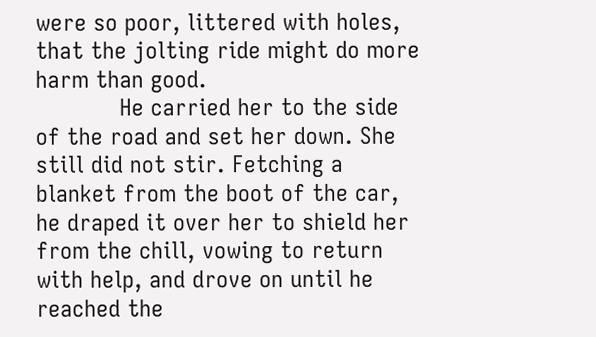were so poor, littered with holes, that the jolting ride might do more harm than good.
            He carried her to the side of the road and set her down. She still did not stir. Fetching a blanket from the boot of the car, he draped it over her to shield her from the chill, vowing to return with help, and drove on until he reached the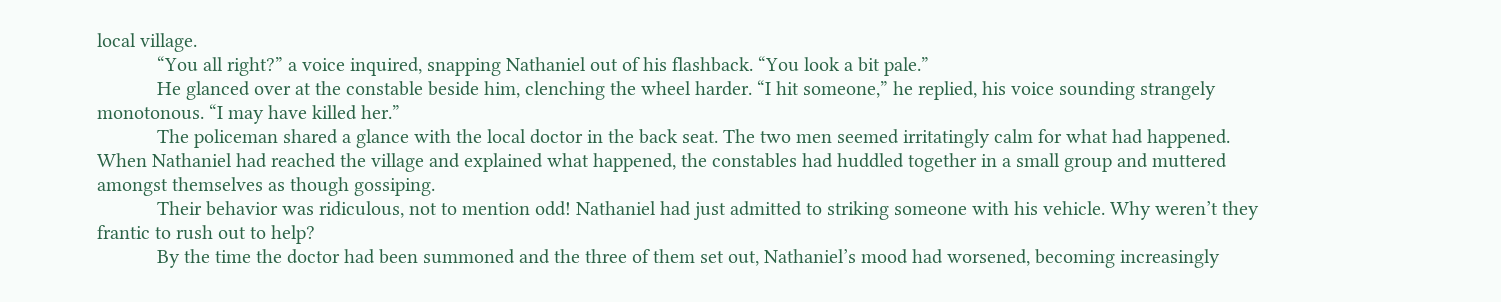local village.
            “You all right?” a voice inquired, snapping Nathaniel out of his flashback. “You look a bit pale.”
            He glanced over at the constable beside him, clenching the wheel harder. “I hit someone,” he replied, his voice sounding strangely monotonous. “I may have killed her.”
            The policeman shared a glance with the local doctor in the back seat. The two men seemed irritatingly calm for what had happened. When Nathaniel had reached the village and explained what happened, the constables had huddled together in a small group and muttered amongst themselves as though gossiping.
            Their behavior was ridiculous, not to mention odd! Nathaniel had just admitted to striking someone with his vehicle. Why weren’t they frantic to rush out to help?
            By the time the doctor had been summoned and the three of them set out, Nathaniel’s mood had worsened, becoming increasingly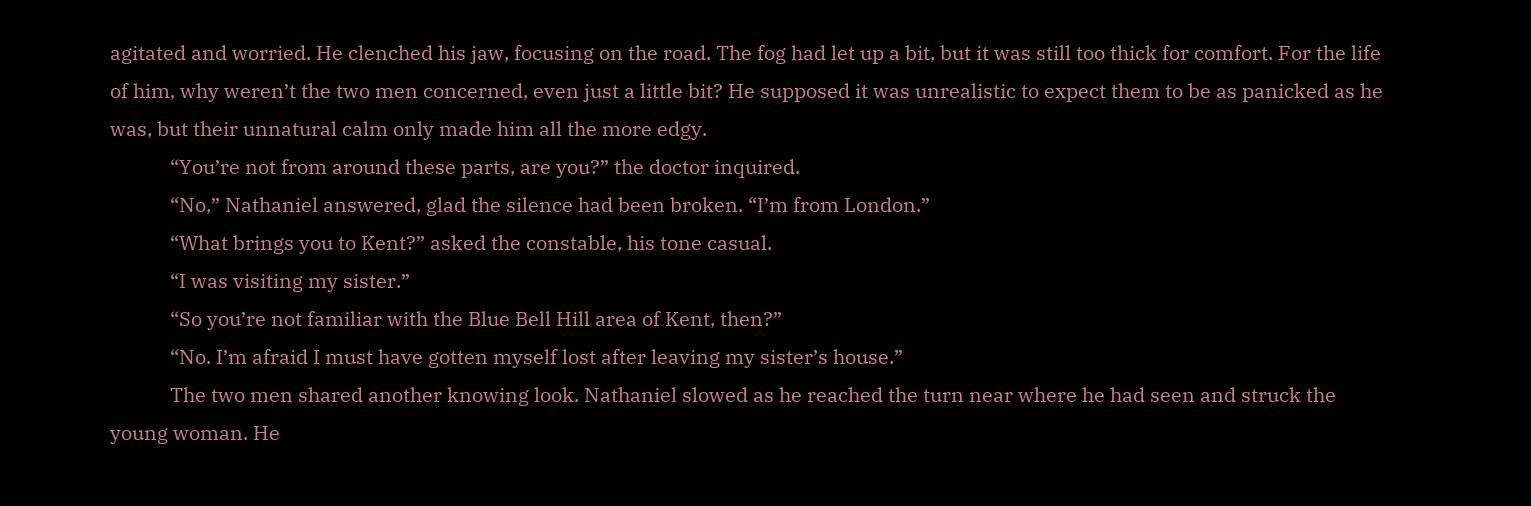agitated and worried. He clenched his jaw, focusing on the road. The fog had let up a bit, but it was still too thick for comfort. For the life of him, why weren’t the two men concerned, even just a little bit? He supposed it was unrealistic to expect them to be as panicked as he was, but their unnatural calm only made him all the more edgy.
            “You’re not from around these parts, are you?” the doctor inquired.
            “No,” Nathaniel answered, glad the silence had been broken. “I’m from London.”
            “What brings you to Kent?” asked the constable, his tone casual.
            “I was visiting my sister.”
            “So you’re not familiar with the Blue Bell Hill area of Kent, then?”
            “No. I’m afraid I must have gotten myself lost after leaving my sister’s house.”
            The two men shared another knowing look. Nathaniel slowed as he reached the turn near where he had seen and struck the young woman. He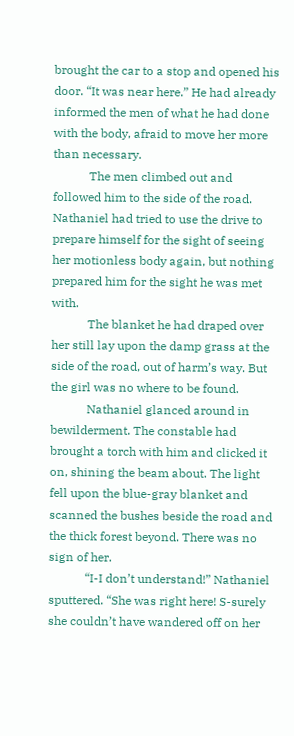brought the car to a stop and opened his door. “It was near here.” He had already informed the men of what he had done with the body, afraid to move her more than necessary.
            The men climbed out and followed him to the side of the road. Nathaniel had tried to use the drive to prepare himself for the sight of seeing her motionless body again, but nothing prepared him for the sight he was met with.
            The blanket he had draped over her still lay upon the damp grass at the side of the road, out of harm’s way. But the girl was no where to be found.
            Nathaniel glanced around in bewilderment. The constable had brought a torch with him and clicked it on, shining the beam about. The light fell upon the blue-gray blanket and scanned the bushes beside the road and the thick forest beyond. There was no sign of her.
            “I-I don’t understand!” Nathaniel sputtered. “She was right here! S-surely she couldn’t have wandered off on her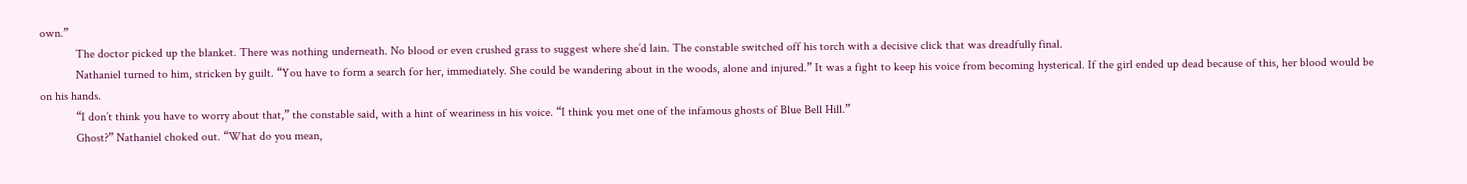own.”
            The doctor picked up the blanket. There was nothing underneath. No blood or even crushed grass to suggest where she’d lain. The constable switched off his torch with a decisive click that was dreadfully final.
            Nathaniel turned to him, stricken by guilt. “You have to form a search for her, immediately. She could be wandering about in the woods, alone and injured.” It was a fight to keep his voice from becoming hysterical. If the girl ended up dead because of this, her blood would be on his hands.
            “I don’t think you have to worry about that,” the constable said, with a hint of weariness in his voice. “I think you met one of the infamous ghosts of Blue Bell Hill.”
            Ghost?” Nathaniel choked out. “What do you mean,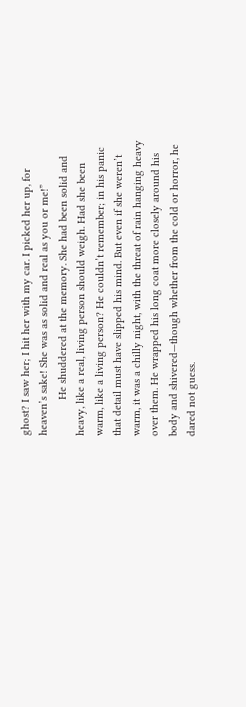ghost? I saw her; I hit her with my car. I picked her up, for heaven’s sake! She was as solid and real as you or me!”
            He shuddered at the memory. She had been solid and heavy, like a real, living person should weigh. Had she been warm, like a living person? He couldn’t remember; in his panic that detail must have slipped his mind. But even if she weren’t warm, it was a chilly night, with the threat of rain hanging heavy over them. He wrapped his long coat more closely around his body and shivered—though whether from the cold or horror, he dared not guess.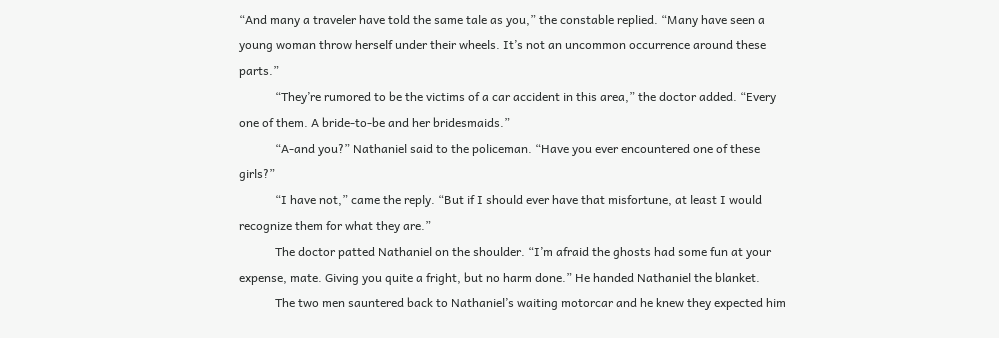“And many a traveler have told the same tale as you,” the constable replied. “Many have seen a young woman throw herself under their wheels. It’s not an uncommon occurrence around these parts.”
            “They’re rumored to be the victims of a car accident in this area,” the doctor added. “Every one of them. A bride-to-be and her bridesmaids.”
            “A-and you?” Nathaniel said to the policeman. “Have you ever encountered one of these girls?”
            “I have not,” came the reply. “But if I should ever have that misfortune, at least I would recognize them for what they are.”
            The doctor patted Nathaniel on the shoulder. “I’m afraid the ghosts had some fun at your expense, mate. Giving you quite a fright, but no harm done.” He handed Nathaniel the blanket.
            The two men sauntered back to Nathaniel’s waiting motorcar and he knew they expected him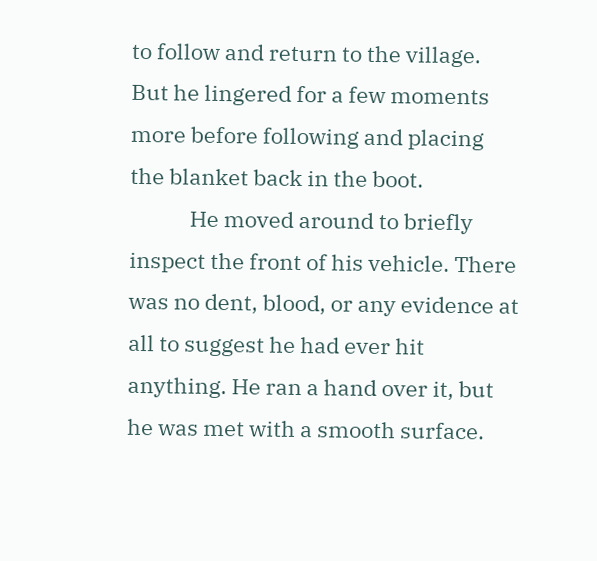to follow and return to the village. But he lingered for a few moments more before following and placing the blanket back in the boot.
            He moved around to briefly inspect the front of his vehicle. There was no dent, blood, or any evidence at all to suggest he had ever hit anything. He ran a hand over it, but he was met with a smooth surface.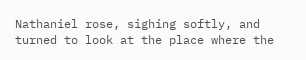Nathaniel rose, sighing softly, and turned to look at the place where the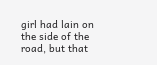girl had lain on the side of the road, but that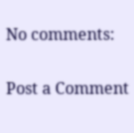No comments:

Post a Comment